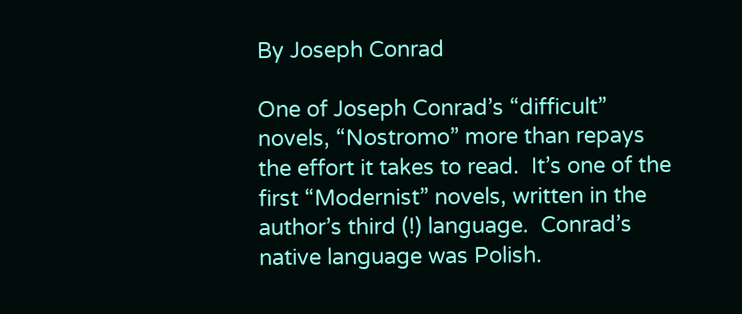By Joseph Conrad

One of Joseph Conrad’s “difficult” novels, “Nostromo” more than repays the effort it takes to read.  It’s one of the first “Modernist” novels, written in the author’s third (!) language.  Conrad’s native language was Polish.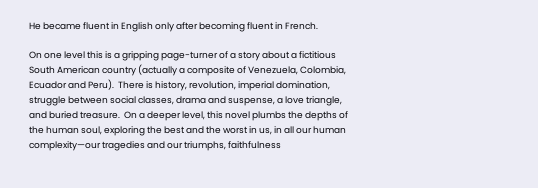He became fluent in English only after becoming fluent in French.

On one level this is a gripping page-turner of a story about a fictitious South American country (actually a composite of Venezuela, Colombia, Ecuador and Peru).  There is history, revolution, imperial domination, struggle between social classes, drama and suspense, a love triangle, and buried treasure.  On a deeper level, this novel plumbs the depths of the human soul, exploring the best and the worst in us, in all our human complexity—our tragedies and our triumphs, faithfulness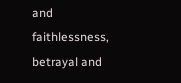and faithlessness, betrayal and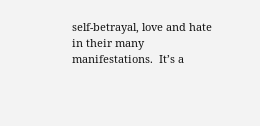self-betrayal, love and hate in their many manifestations.  It’s a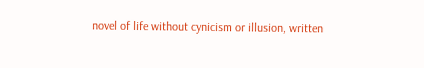novel of life without cynicism or illusion, written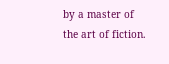by a master of the art of fiction.